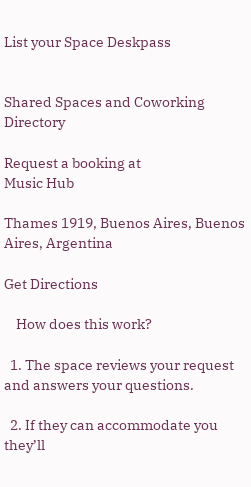List your Space Deskpass


Shared Spaces and Coworking Directory

Request a booking at
Music Hub

Thames 1919, Buenos Aires, Buenos Aires, Argentina

Get Directions

    How does this work?

  1. The space reviews your request and answers your questions.

  2. If they can accommodate you they’ll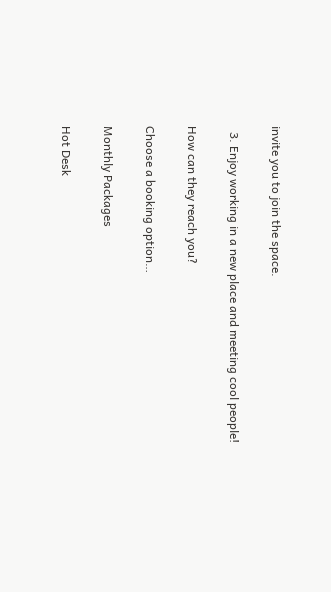invite you to join the space.

  3. Enjoy working in a new place and meeting cool people!

How can they reach you?

Choose a booking option…

Monthly Packages

Hot Desk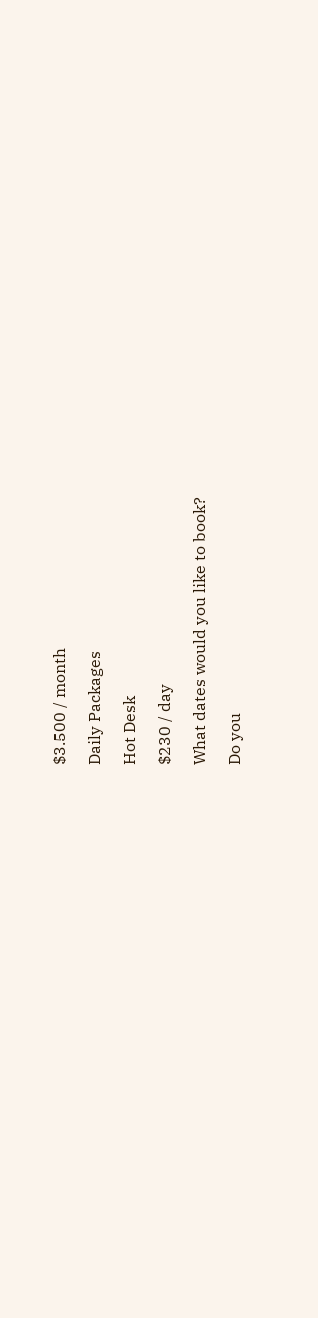$3.500 / month

Daily Packages

Hot Desk

$230 / day

What dates would you like to book?

Do you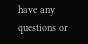have any questions or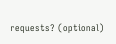requests? (optional)